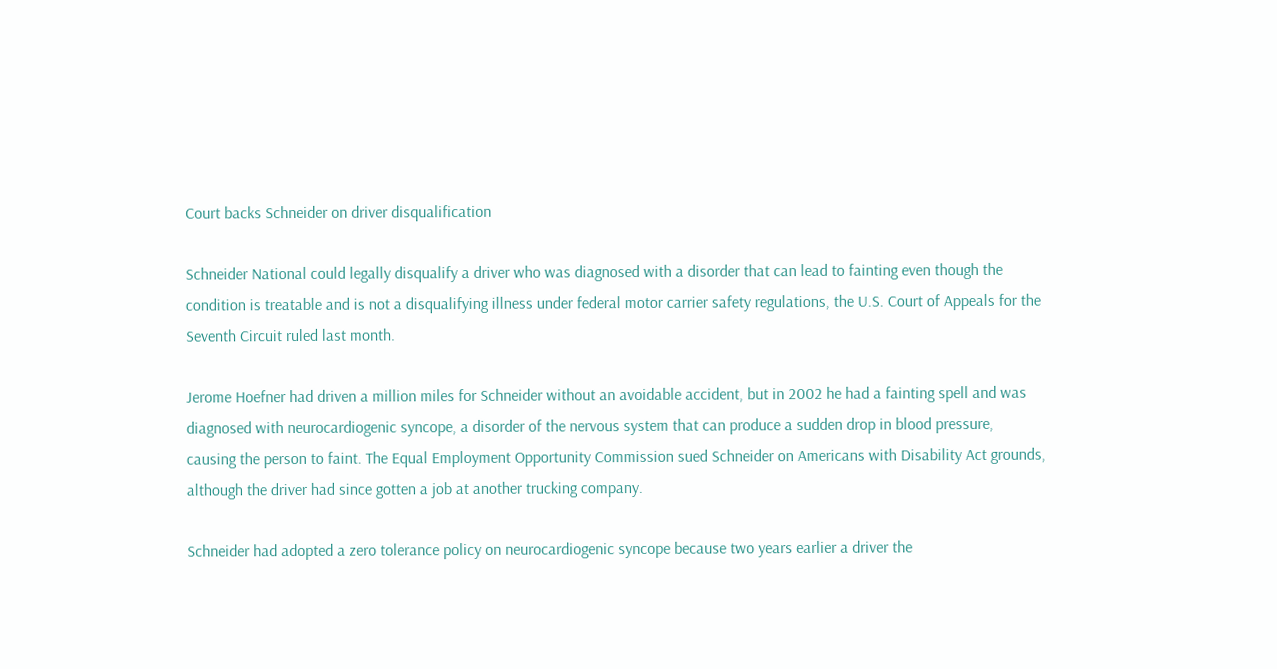Court backs Schneider on driver disqualification

Schneider National could legally disqualify a driver who was diagnosed with a disorder that can lead to fainting even though the condition is treatable and is not a disqualifying illness under federal motor carrier safety regulations, the U.S. Court of Appeals for the Seventh Circuit ruled last month.

Jerome Hoefner had driven a million miles for Schneider without an avoidable accident, but in 2002 he had a fainting spell and was diagnosed with neurocardiogenic syncope, a disorder of the nervous system that can produce a sudden drop in blood pressure, causing the person to faint. The Equal Employment Opportunity Commission sued Schneider on Americans with Disability Act grounds, although the driver had since gotten a job at another trucking company.

Schneider had adopted a zero tolerance policy on neurocardiogenic syncope because two years earlier a driver the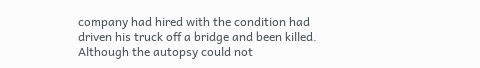company had hired with the condition had driven his truck off a bridge and been killed. Although the autopsy could not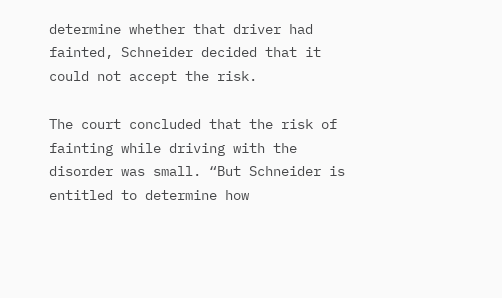determine whether that driver had fainted, Schneider decided that it could not accept the risk.

The court concluded that the risk of fainting while driving with the disorder was small. “But Schneider is entitled to determine how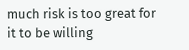much risk is too great for it to be willing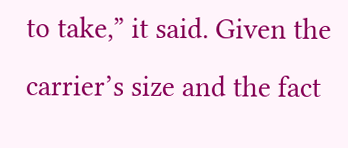to take,” it said. Given the carrier’s size and the fact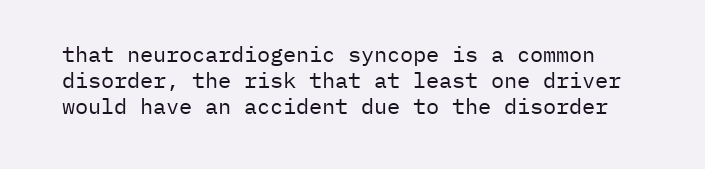that neurocardiogenic syncope is a common disorder, the risk that at least one driver would have an accident due to the disorder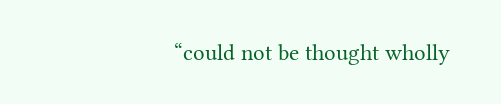“could not be thought wholly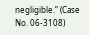negligible.” (Case No. 06-3108)